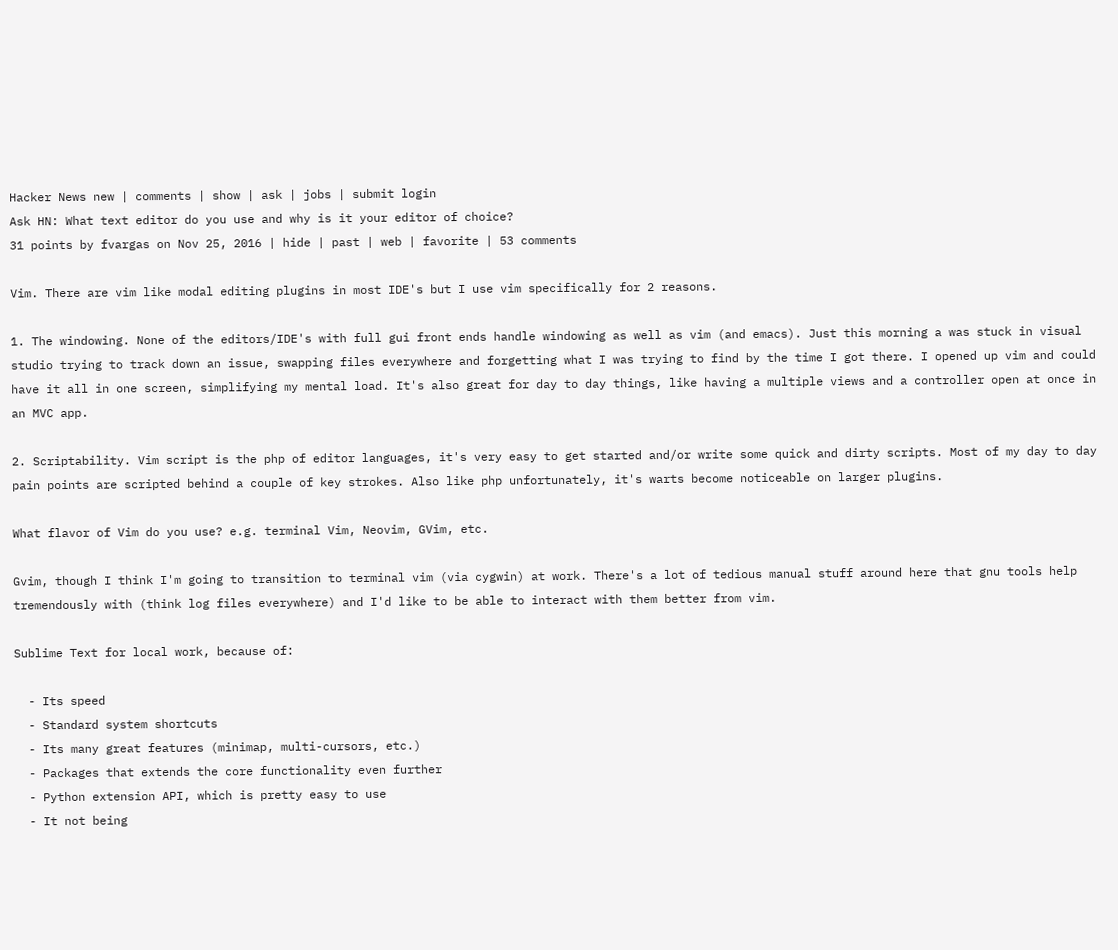Hacker News new | comments | show | ask | jobs | submit login
Ask HN: What text editor do you use and why is it your editor of choice?
31 points by fvargas on Nov 25, 2016 | hide | past | web | favorite | 53 comments

Vim. There are vim like modal editing plugins in most IDE's but I use vim specifically for 2 reasons.

1. The windowing. None of the editors/IDE's with full gui front ends handle windowing as well as vim (and emacs). Just this morning a was stuck in visual studio trying to track down an issue, swapping files everywhere and forgetting what I was trying to find by the time I got there. I opened up vim and could have it all in one screen, simplifying my mental load. It's also great for day to day things, like having a multiple views and a controller open at once in an MVC app.

2. Scriptability. Vim script is the php of editor languages, it's very easy to get started and/or write some quick and dirty scripts. Most of my day to day pain points are scripted behind a couple of key strokes. Also like php unfortunately, it's warts become noticeable on larger plugins.

What flavor of Vim do you use? e.g. terminal Vim, Neovim, GVim, etc.

Gvim, though I think I'm going to transition to terminal vim (via cygwin) at work. There's a lot of tedious manual stuff around here that gnu tools help tremendously with (think log files everywhere) and I'd like to be able to interact with them better from vim.

Sublime Text for local work, because of:

  - Its speed
  - Standard system shortcuts
  - Its many great features (minimap, multi-cursors, etc.)
  - Packages that extends the core functionality even further
  - Python extension API, which is pretty easy to use
  - It not being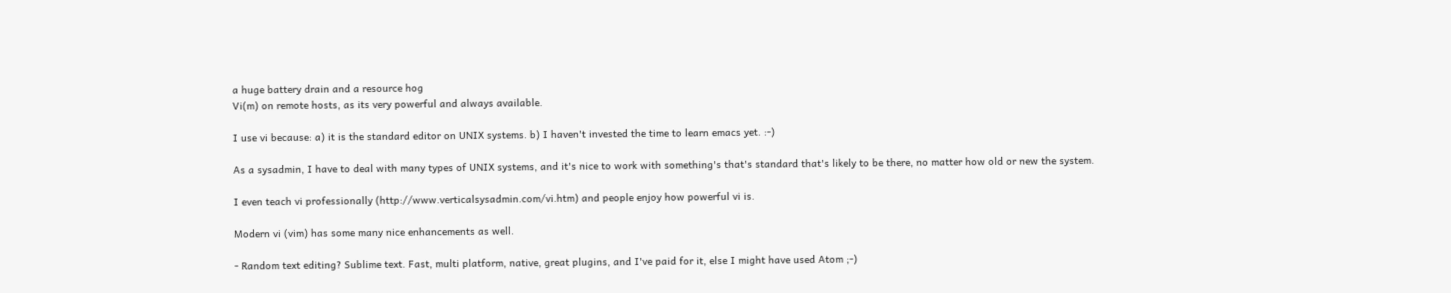a huge battery drain and a resource hog
Vi(m) on remote hosts, as its very powerful and always available.

I use vi because: a) it is the standard editor on UNIX systems. b) I haven't invested the time to learn emacs yet. :-)

As a sysadmin, I have to deal with many types of UNIX systems, and it's nice to work with something's that's standard that's likely to be there, no matter how old or new the system.

I even teach vi professionally (http://www.verticalsysadmin.com/vi.htm) and people enjoy how powerful vi is.

Modern vi (vim) has some many nice enhancements as well.

- Random text editing? Sublime text. Fast, multi platform, native, great plugins, and I've paid for it, else I might have used Atom ;-)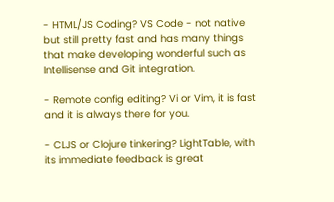- HTML/JS Coding? VS Code - not native but still pretty fast and has many things that make developing wonderful such as Intellisense and Git integration.

- Remote config editing? Vi or Vim, it is fast and it is always there for you.

- CLJS or Clojure tinkering? LightTable, with its immediate feedback is great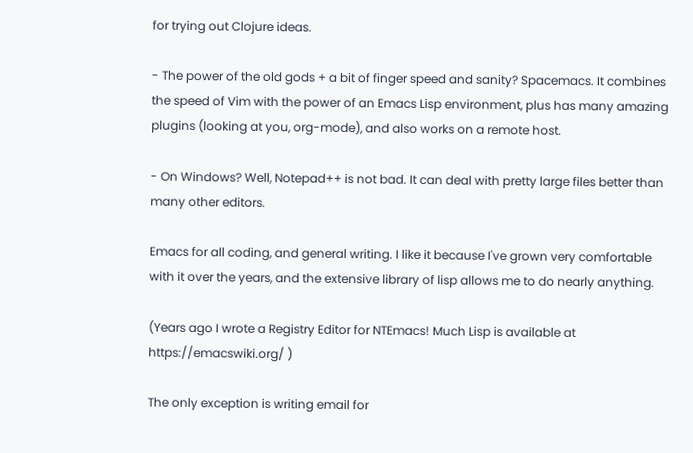for trying out Clojure ideas.

- The power of the old gods + a bit of finger speed and sanity? Spacemacs. It combines the speed of Vim with the power of an Emacs Lisp environment, plus has many amazing plugins (looking at you, org-mode), and also works on a remote host.

- On Windows? Well, Notepad++ is not bad. It can deal with pretty large files better than many other editors.

Emacs for all coding, and general writing. I like it because I've grown very comfortable with it over the years, and the extensive library of lisp allows me to do nearly anything.

(Years ago I wrote a Registry Editor for NTEmacs! Much Lisp is available at https://emacswiki.org/ )

The only exception is writing email for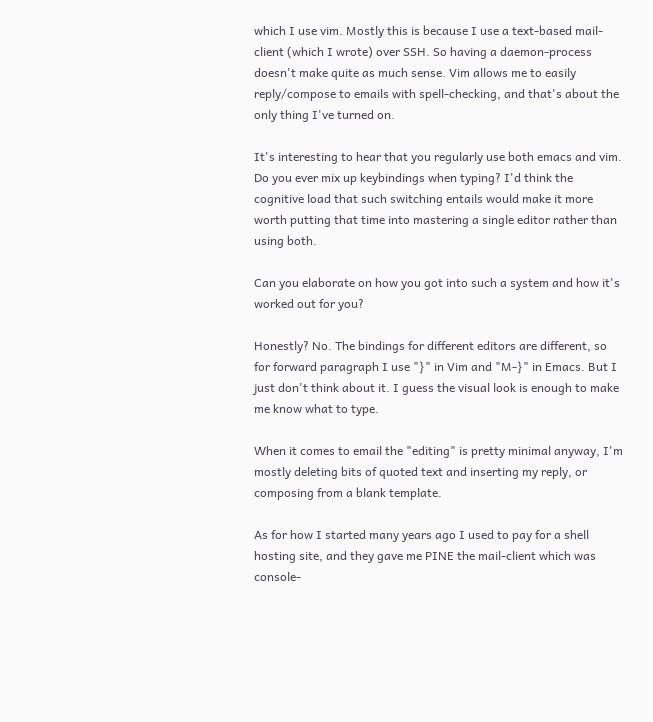which I use vim. Mostly this is because I use a text-based mail-client (which I wrote) over SSH. So having a daemon-process doesn't make quite as much sense. Vim allows me to easily reply/compose to emails with spell-checking, and that's about the only thing I've turned on.

It's interesting to hear that you regularly use both emacs and vim. Do you ever mix up keybindings when typing? I'd think the cognitive load that such switching entails would make it more worth putting that time into mastering a single editor rather than using both.

Can you elaborate on how you got into such a system and how it's worked out for you?

Honestly? No. The bindings for different editors are different, so for forward paragraph I use "}" in Vim and "M-}" in Emacs. But I just don't think about it. I guess the visual look is enough to make me know what to type.

When it comes to email the "editing" is pretty minimal anyway, I'm mostly deleting bits of quoted text and inserting my reply, or composing from a blank template.

As for how I started many years ago I used to pay for a shell hosting site, and they gave me PINE the mail-client which was console-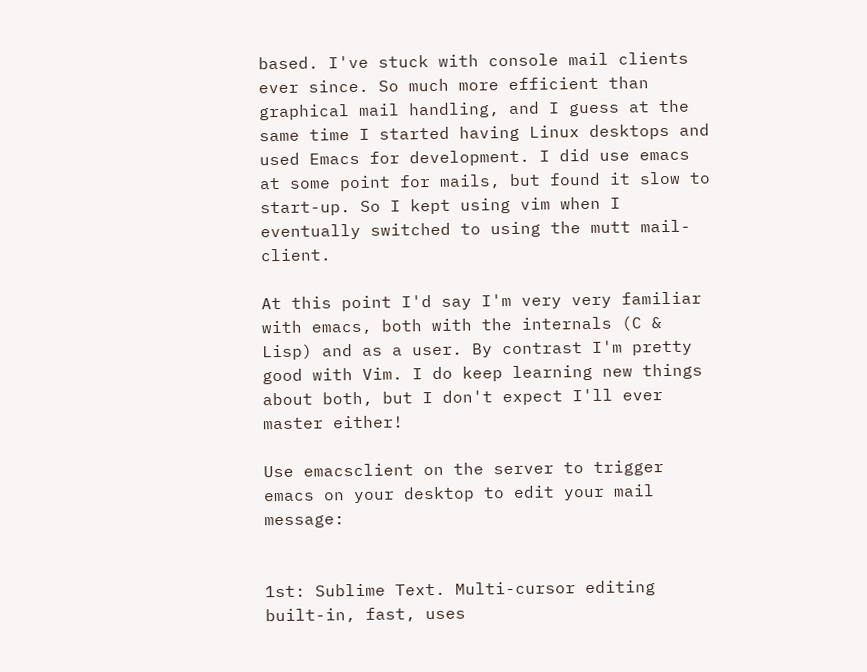based. I've stuck with console mail clients ever since. So much more efficient than graphical mail handling, and I guess at the same time I started having Linux desktops and used Emacs for development. I did use emacs at some point for mails, but found it slow to start-up. So I kept using vim when I eventually switched to using the mutt mail-client.

At this point I'd say I'm very very familiar with emacs, both with the internals (C & Lisp) and as a user. By contrast I'm pretty good with Vim. I do keep learning new things about both, but I don't expect I'll ever master either!

Use emacsclient on the server to trigger emacs on your desktop to edit your mail message:


1st: Sublime Text. Multi-cursor editing built-in, fast, uses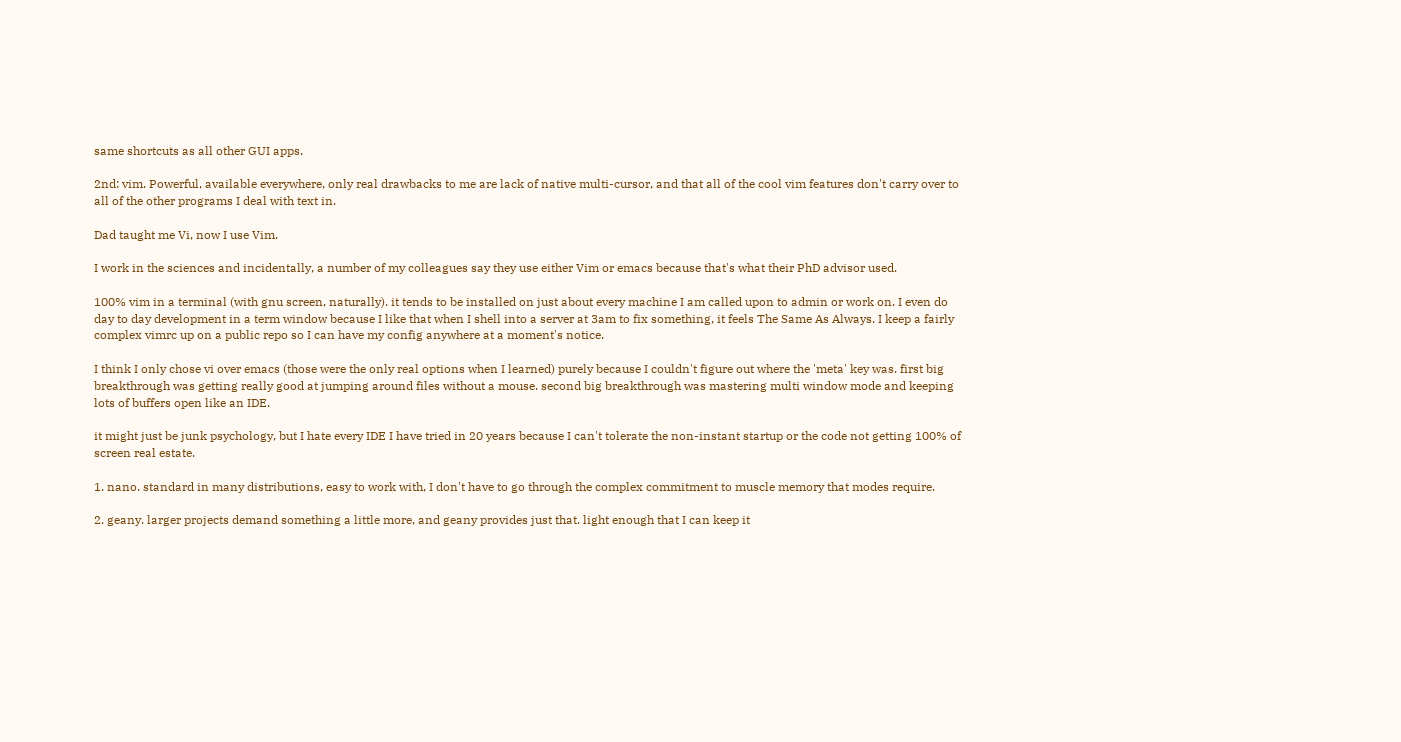same shortcuts as all other GUI apps.

2nd: vim. Powerful, available everywhere, only real drawbacks to me are lack of native multi-cursor, and that all of the cool vim features don't carry over to all of the other programs I deal with text in.

Dad taught me Vi, now I use Vim.

I work in the sciences and incidentally, a number of my colleagues say they use either Vim or emacs because that's what their PhD advisor used.

100% vim in a terminal (with gnu screen, naturally). it tends to be installed on just about every machine I am called upon to admin or work on. I even do day to day development in a term window because I like that when I shell into a server at 3am to fix something, it feels The Same As Always. I keep a fairly complex vimrc up on a public repo so I can have my config anywhere at a moment's notice.

I think I only chose vi over emacs (those were the only real options when I learned) purely because I couldn't figure out where the 'meta' key was. first big breakthrough was getting really good at jumping around files without a mouse. second big breakthrough was mastering multi window mode and keeping lots of buffers open like an IDE.

it might just be junk psychology, but I hate every IDE I have tried in 20 years because I can't tolerate the non-instant startup or the code not getting 100% of screen real estate.

1. nano. standard in many distributions, easy to work with, I don't have to go through the complex commitment to muscle memory that modes require.

2. geany. larger projects demand something a little more, and geany provides just that. light enough that I can keep it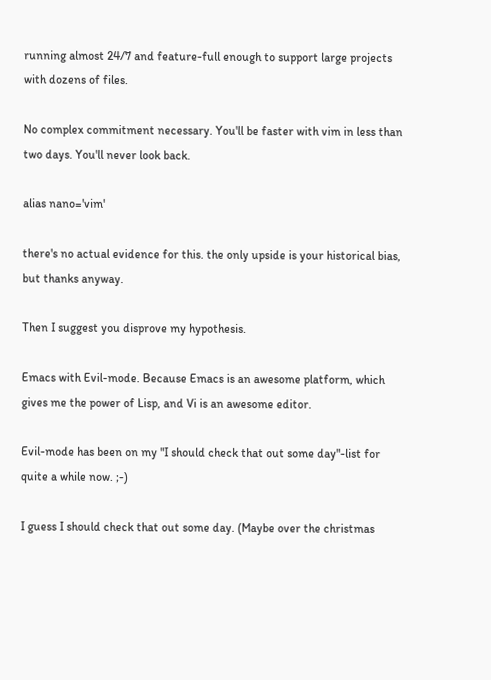running almost 24/7 and feature-full enough to support large projects with dozens of files.

No complex commitment necessary. You'll be faster with vim in less than two days. You'll never look back.

alias nano='vim'

there's no actual evidence for this. the only upside is your historical bias, but thanks anyway.

Then I suggest you disprove my hypothesis.

Emacs with Evil-mode. Because Emacs is an awesome platform, which gives me the power of Lisp, and Vi is an awesome editor.

Evil-mode has been on my "I should check that out some day"-list for quite a while now. ;-)

I guess I should check that out some day. (Maybe over the christmas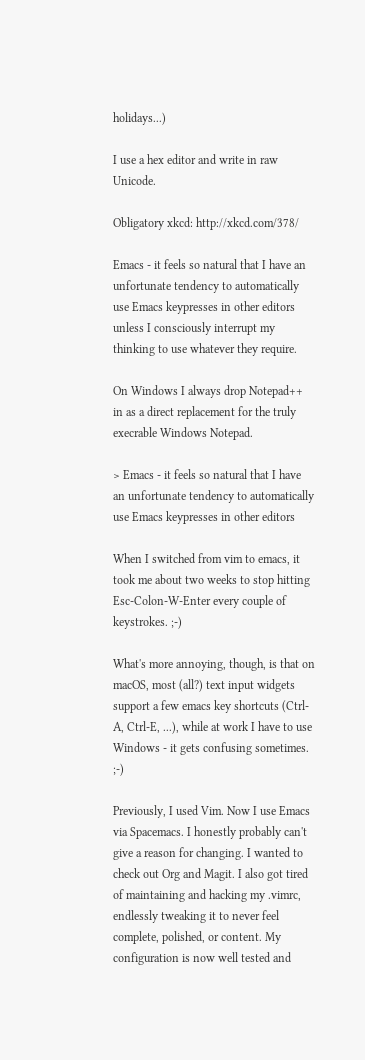holidays...)

I use a hex editor and write in raw Unicode.

Obligatory xkcd: http://xkcd.com/378/

Emacs - it feels so natural that I have an unfortunate tendency to automatically use Emacs keypresses in other editors unless I consciously interrupt my thinking to use whatever they require.

On Windows I always drop Notepad++ in as a direct replacement for the truly execrable Windows Notepad.

> Emacs - it feels so natural that I have an unfortunate tendency to automatically use Emacs keypresses in other editors

When I switched from vim to emacs, it took me about two weeks to stop hitting Esc-Colon-W-Enter every couple of keystrokes. ;-)

What's more annoying, though, is that on macOS, most (all?) text input widgets support a few emacs key shortcuts (Ctrl-A, Ctrl-E, ...), while at work I have to use Windows - it gets confusing sometimes. ;-)

Previously, I used Vim. Now I use Emacs via Spacemacs. I honestly probably can't give a reason for changing. I wanted to check out Org and Magit. I also got tired of maintaining and hacking my .vimrc, endlessly tweaking it to never feel complete, polished, or content. My configuration is now well tested and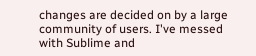changes are decided on by a large community of users. I've messed with Sublime and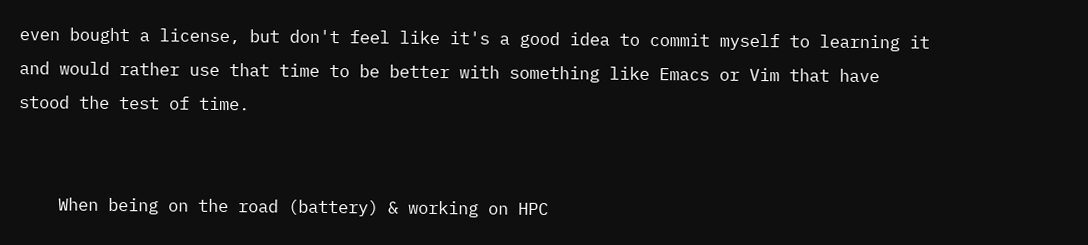even bought a license, but don't feel like it's a good idea to commit myself to learning it and would rather use that time to be better with something like Emacs or Vim that have stood the test of time.


    When being on the road (battery) & working on HPC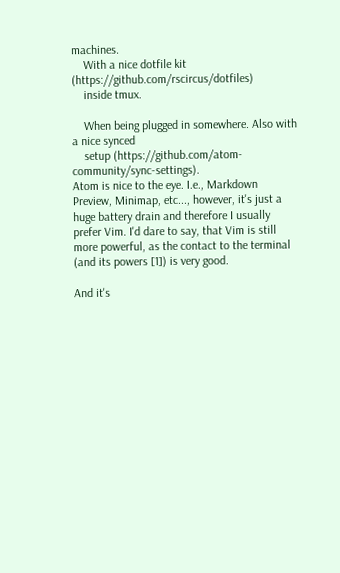machines.
    With a nice dotfile kit (https://github.com/rscircus/dotfiles)
    inside tmux.

    When being plugged in somewhere. Also with a nice synced
    setup (https://github.com/atom-community/sync-settings).
Atom is nice to the eye. I.e., Markdown Preview, Minimap, etc..., however, it's just a huge battery drain and therefore I usually prefer Vim. I'd dare to say, that Vim is still more powerful, as the contact to the terminal (and its powers [1]) is very good.

And it's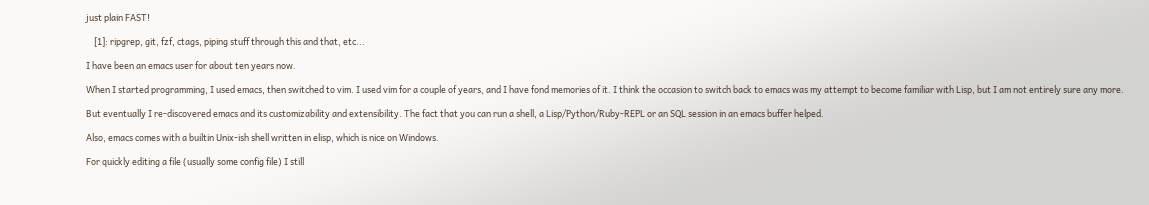just plain FAST!

    [1]: ripgrep, git, fzf, ctags, piping stuff through this and that, etc...

I have been an emacs user for about ten years now.

When I started programming, I used emacs, then switched to vim. I used vim for a couple of years, and I have fond memories of it. I think the occasion to switch back to emacs was my attempt to become familiar with Lisp, but I am not entirely sure any more.

But eventually I re-discovered emacs and its customizability and extensibility. The fact that you can run a shell, a Lisp/Python/Ruby-REPL or an SQL session in an emacs buffer helped.

Also, emacs comes with a builtin Unix-ish shell written in elisp, which is nice on Windows.

For quickly editing a file (usually some config file) I still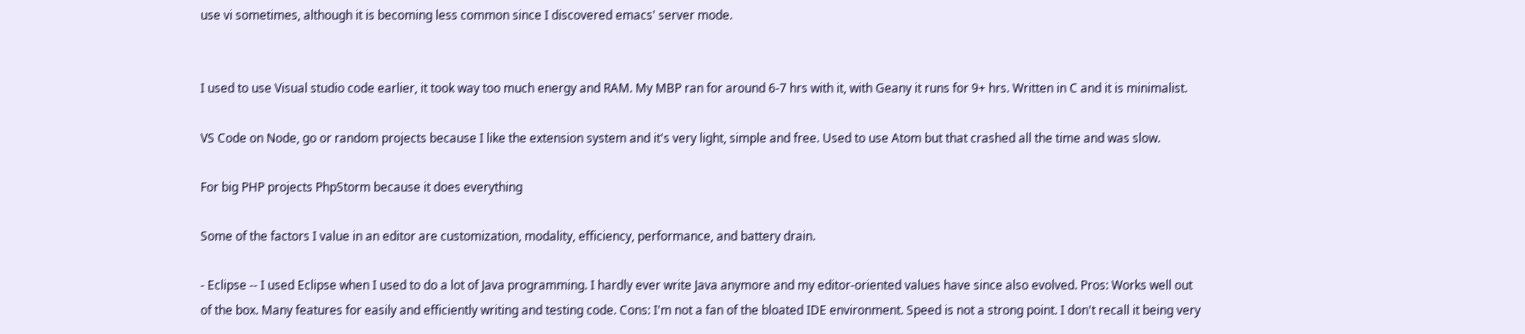use vi sometimes, although it is becoming less common since I discovered emacs' server mode.


I used to use Visual studio code earlier, it took way too much energy and RAM. My MBP ran for around 6-7 hrs with it, with Geany it runs for 9+ hrs. Written in C and it is minimalist.

VS Code on Node, go or random projects because I like the extension system and it's very light, simple and free. Used to use Atom but that crashed all the time and was slow.

For big PHP projects PhpStorm because it does everything

Some of the factors I value in an editor are customization, modality, efficiency, performance, and battery drain.

- Eclipse -- I used Eclipse when I used to do a lot of Java programming. I hardly ever write Java anymore and my editor-oriented values have since also evolved. Pros: Works well out of the box. Many features for easily and efficiently writing and testing code. Cons: I'm not a fan of the bloated IDE environment. Speed is not a strong point. I don't recall it being very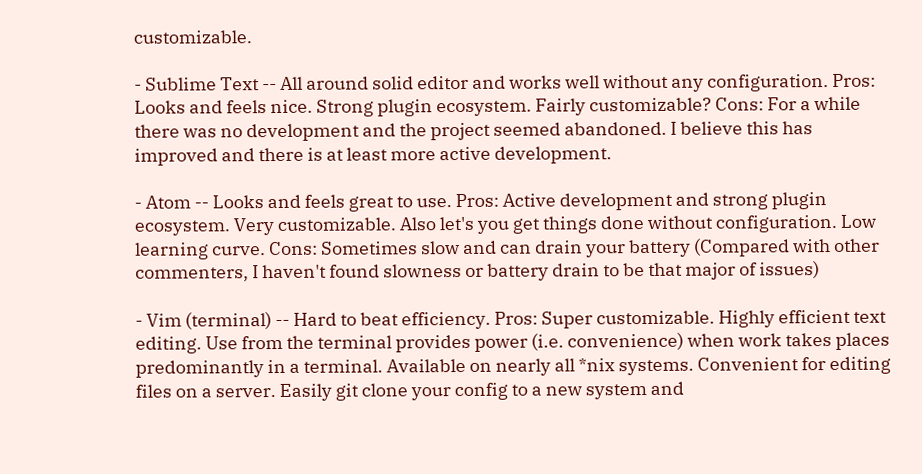customizable.

- Sublime Text -- All around solid editor and works well without any configuration. Pros: Looks and feels nice. Strong plugin ecosystem. Fairly customizable? Cons: For a while there was no development and the project seemed abandoned. I believe this has improved and there is at least more active development.

- Atom -- Looks and feels great to use. Pros: Active development and strong plugin ecosystem. Very customizable. Also let's you get things done without configuration. Low learning curve. Cons: Sometimes slow and can drain your battery (Compared with other commenters, I haven't found slowness or battery drain to be that major of issues)

- Vim (terminal) -- Hard to beat efficiency. Pros: Super customizable. Highly efficient text editing. Use from the terminal provides power (i.e. convenience) when work takes places predominantly in a terminal. Available on nearly all *nix systems. Convenient for editing files on a server. Easily git clone your config to a new system and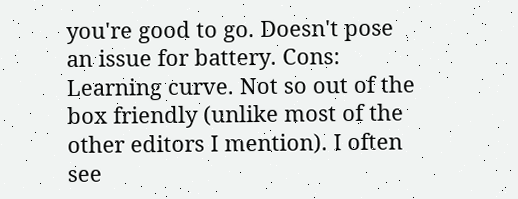you're good to go. Doesn't pose an issue for battery. Cons: Learning curve. Not so out of the box friendly (unlike most of the other editors I mention). I often see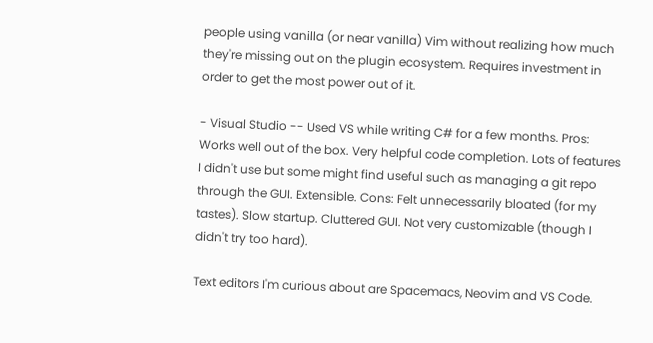people using vanilla (or near vanilla) Vim without realizing how much they're missing out on the plugin ecosystem. Requires investment in order to get the most power out of it.

- Visual Studio -- Used VS while writing C# for a few months. Pros: Works well out of the box. Very helpful code completion. Lots of features I didn't use but some might find useful such as managing a git repo through the GUI. Extensible. Cons: Felt unnecessarily bloated (for my tastes). Slow startup. Cluttered GUI. Not very customizable (though I didn't try too hard).

Text editors I'm curious about are Spacemacs, Neovim and VS Code.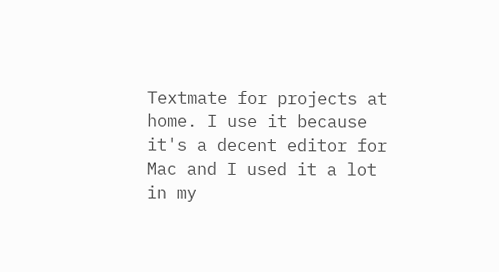Textmate for projects at home. I use it because it's a decent editor for Mac and I used it a lot in my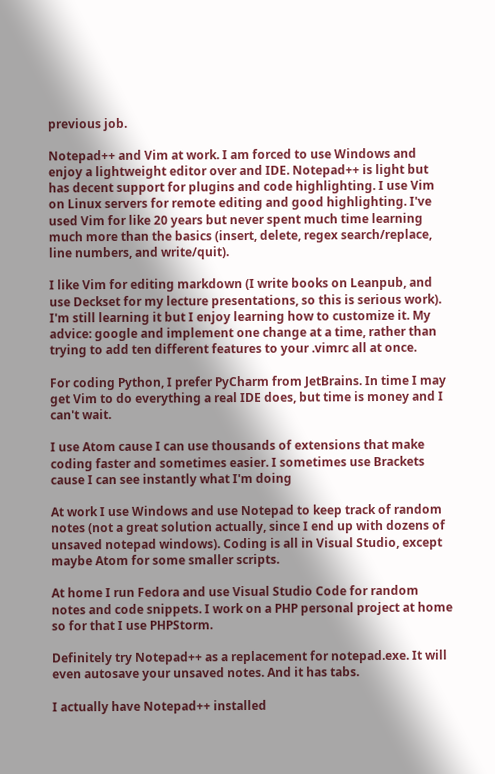previous job.

Notepad++ and Vim at work. I am forced to use Windows and enjoy a lightweight editor over and IDE. Notepad++ is light but has decent support for plugins and code highlighting. I use Vim on Linux servers for remote editing and good highlighting. I've used Vim for like 20 years but never spent much time learning much more than the basics (insert, delete, regex search/replace, line numbers, and write/quit).

I like Vim for editing markdown (I write books on Leanpub, and use Deckset for my lecture presentations, so this is serious work). I'm still learning it but I enjoy learning how to customize it. My advice: google and implement one change at a time, rather than trying to add ten different features to your .vimrc all at once.

For coding Python, I prefer PyCharm from JetBrains. In time I may get Vim to do everything a real IDE does, but time is money and I can't wait.

I use Atom cause I can use thousands of extensions that make coding faster and sometimes easier. I sometimes use Brackets cause I can see instantly what I'm doing

At work I use Windows and use Notepad to keep track of random notes (not a great solution actually, since I end up with dozens of unsaved notepad windows). Coding is all in Visual Studio, except maybe Atom for some smaller scripts.

At home I run Fedora and use Visual Studio Code for random notes and code snippets. I work on a PHP personal project at home so for that I use PHPStorm.

Definitely try Notepad++ as a replacement for notepad.exe. It will even autosave your unsaved notes. And it has tabs.

I actually have Notepad++ installed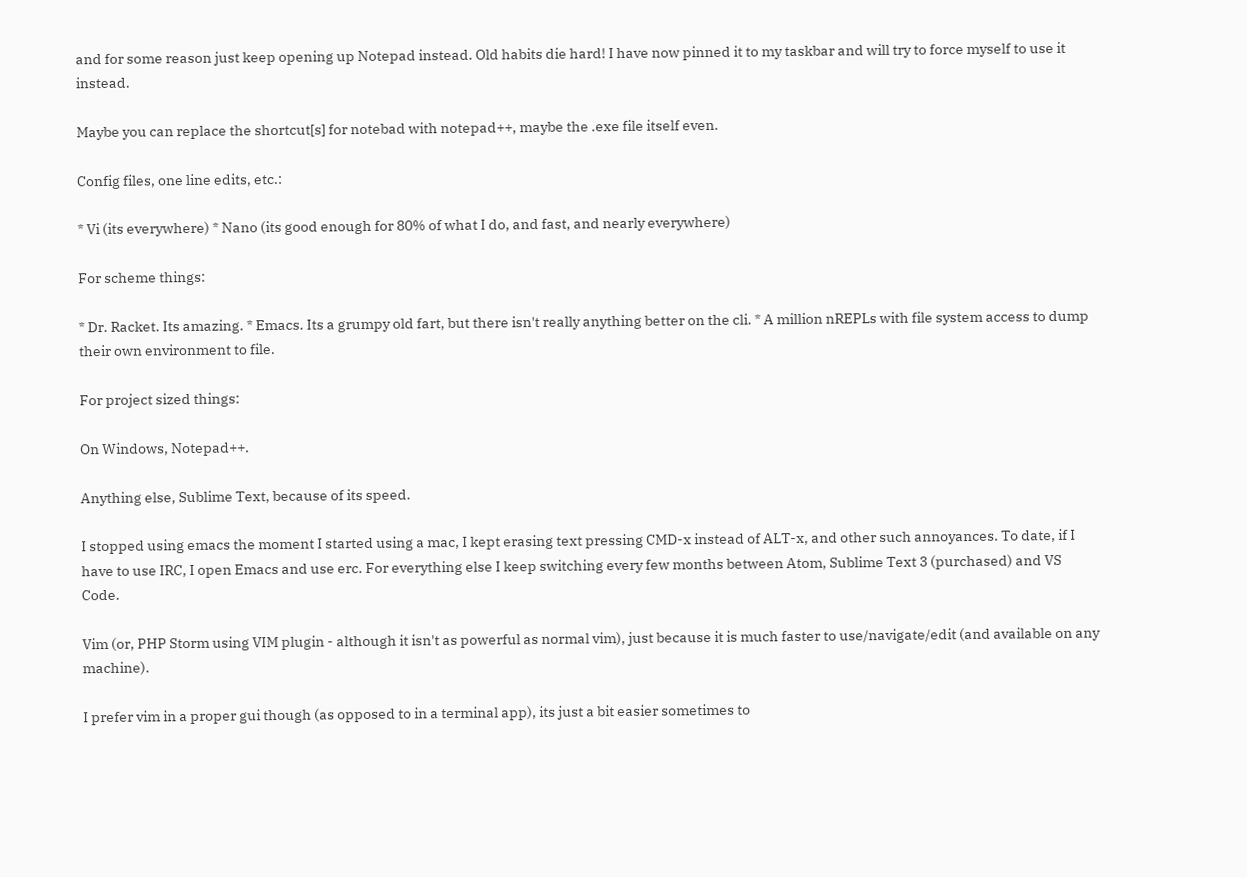and for some reason just keep opening up Notepad instead. Old habits die hard! I have now pinned it to my taskbar and will try to force myself to use it instead.

Maybe you can replace the shortcut[s] for notebad with notepad++, maybe the .exe file itself even.

Config files, one line edits, etc.:

* Vi (its everywhere) * Nano (its good enough for 80% of what I do, and fast, and nearly everywhere)

For scheme things:

* Dr. Racket. Its amazing. * Emacs. Its a grumpy old fart, but there isn't really anything better on the cli. * A million nREPLs with file system access to dump their own environment to file.

For project sized things:

On Windows, Notepad++.

Anything else, Sublime Text, because of its speed.

I stopped using emacs the moment I started using a mac, I kept erasing text pressing CMD-x instead of ALT-x, and other such annoyances. To date, if I have to use IRC, I open Emacs and use erc. For everything else I keep switching every few months between Atom, Sublime Text 3 (purchased) and VS Code.

Vim (or, PHP Storm using VIM plugin - although it isn't as powerful as normal vim), just because it is much faster to use/navigate/edit (and available on any machine).

I prefer vim in a proper gui though (as opposed to in a terminal app), its just a bit easier sometimes to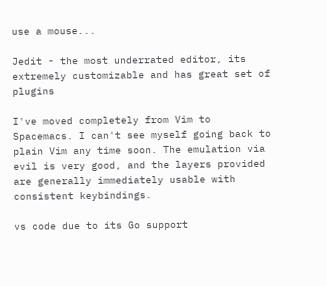use a mouse...

Jedit - the most underrated editor, its extremely customizable and has great set of plugins

I've moved completely from Vim to Spacemacs. I can't see myself going back to plain Vim any time soon. The emulation via evil is very good, and the layers provided are generally immediately usable with consistent keybindings.

vs code due to its Go support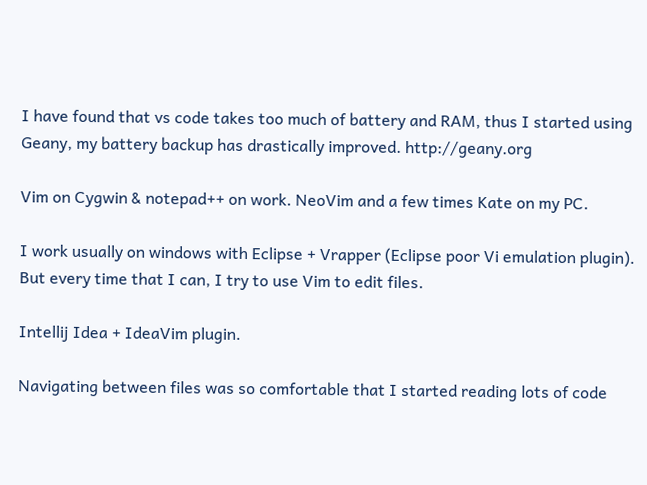I have found that vs code takes too much of battery and RAM, thus I started using Geany, my battery backup has drastically improved. http://geany.org

Vim on Cygwin & notepad++ on work. NeoVim and a few times Kate on my PC.

I work usually on windows with Eclipse + Vrapper (Eclipse poor Vi emulation plugin). But every time that I can, I try to use Vim to edit files.

Intellij Idea + IdeaVim plugin.

Navigating between files was so comfortable that I started reading lots of code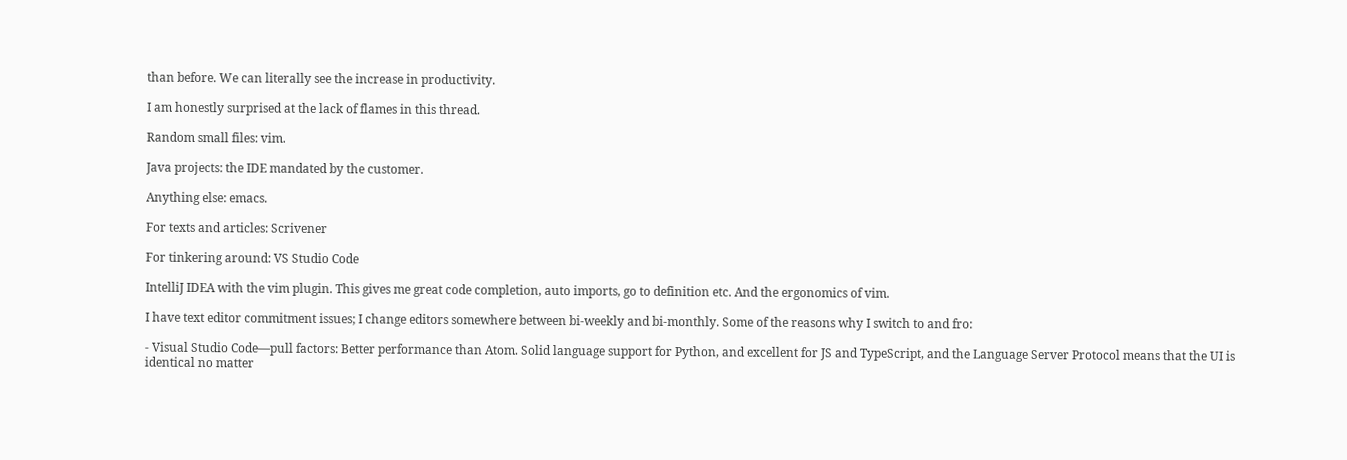than before. We can literally see the increase in productivity.

I am honestly surprised at the lack of flames in this thread.

Random small files: vim.

Java projects: the IDE mandated by the customer.

Anything else: emacs.

For texts and articles: Scrivener

For tinkering around: VS Studio Code

IntelliJ IDEA with the vim plugin. This gives me great code completion, auto imports, go to definition etc. And the ergonomics of vim.

I have text editor commitment issues; I change editors somewhere between bi-weekly and bi-monthly. Some of the reasons why I switch to and fro:

- Visual Studio Code—pull factors: Better performance than Atom. Solid language support for Python, and excellent for JS and TypeScript, and the Language Server Protocol means that the UI is identical no matter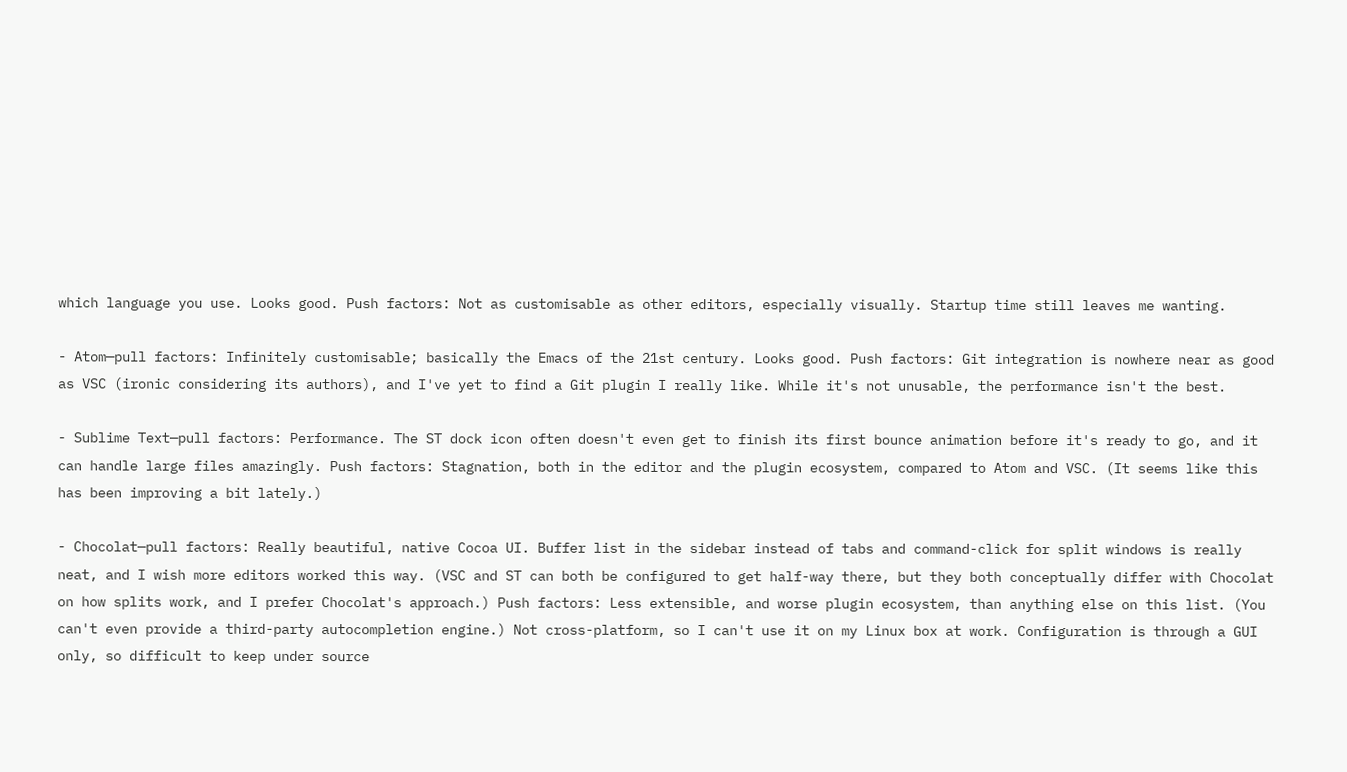which language you use. Looks good. Push factors: Not as customisable as other editors, especially visually. Startup time still leaves me wanting.

- Atom—pull factors: Infinitely customisable; basically the Emacs of the 21st century. Looks good. Push factors: Git integration is nowhere near as good as VSC (ironic considering its authors), and I've yet to find a Git plugin I really like. While it's not unusable, the performance isn't the best.

- Sublime Text—pull factors: Performance. The ST dock icon often doesn't even get to finish its first bounce animation before it's ready to go, and it can handle large files amazingly. Push factors: Stagnation, both in the editor and the plugin ecosystem, compared to Atom and VSC. (It seems like this has been improving a bit lately.)

- Chocolat—pull factors: Really beautiful, native Cocoa UI. Buffer list in the sidebar instead of tabs and command-click for split windows is really neat, and I wish more editors worked this way. (VSC and ST can both be configured to get half-way there, but they both conceptually differ with Chocolat on how splits work, and I prefer Chocolat's approach.) Push factors: Less extensible, and worse plugin ecosystem, than anything else on this list. (You can't even provide a third-party autocompletion engine.) Not cross-platform, so I can't use it on my Linux box at work. Configuration is through a GUI only, so difficult to keep under source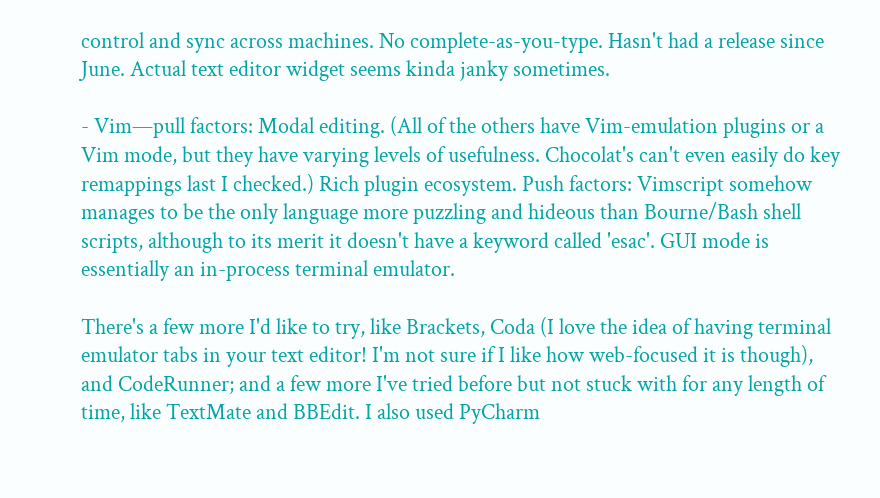control and sync across machines. No complete-as-you-type. Hasn't had a release since June. Actual text editor widget seems kinda janky sometimes.

- Vim—pull factors: Modal editing. (All of the others have Vim-emulation plugins or a Vim mode, but they have varying levels of usefulness. Chocolat's can't even easily do key remappings last I checked.) Rich plugin ecosystem. Push factors: Vimscript somehow manages to be the only language more puzzling and hideous than Bourne/Bash shell scripts, although to its merit it doesn't have a keyword called 'esac'. GUI mode is essentially an in-process terminal emulator.

There's a few more I'd like to try, like Brackets, Coda (I love the idea of having terminal emulator tabs in your text editor! I'm not sure if I like how web-focused it is though), and CodeRunner; and a few more I've tried before but not stuck with for any length of time, like TextMate and BBEdit. I also used PyCharm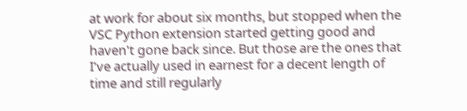at work for about six months, but stopped when the VSC Python extension started getting good and haven't gone back since. But those are the ones that I've actually used in earnest for a decent length of time and still regularly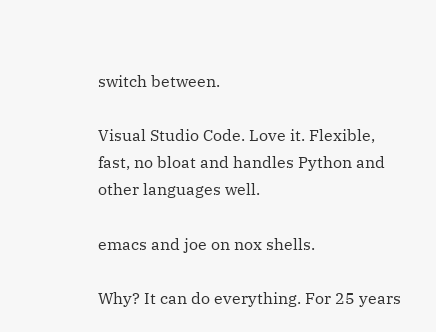switch between.

Visual Studio Code. Love it. Flexible, fast, no bloat and handles Python and other languages well.

emacs and joe on nox shells.

Why? It can do everything. For 25 years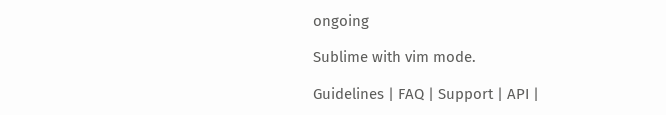ongoing

Sublime with vim mode.

Guidelines | FAQ | Support | API |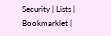Security | Lists | Bookmarklet |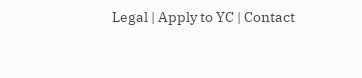Legal | Apply to YC | Contact